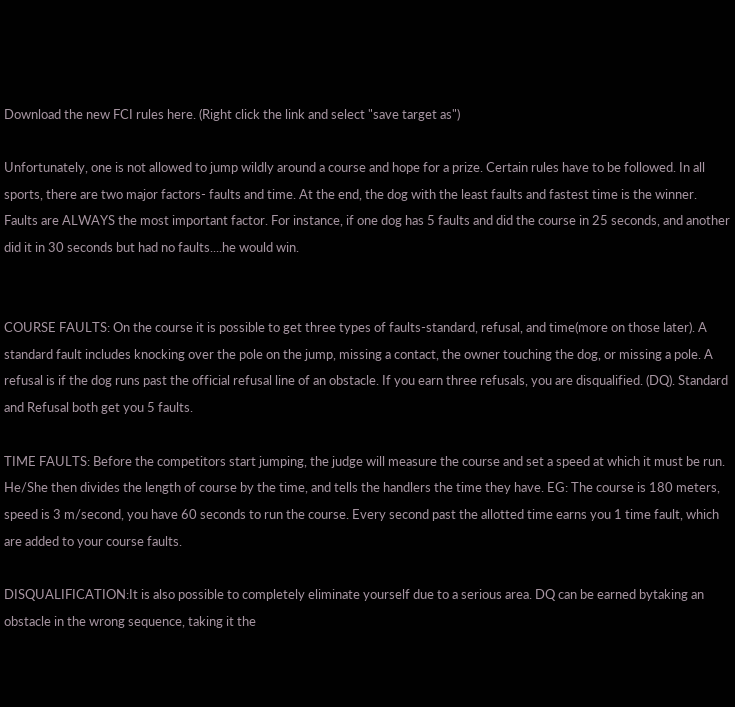Download the new FCI rules here. (Right click the link and select "save target as")

Unfortunately, one is not allowed to jump wildly around a course and hope for a prize. Certain rules have to be followed. In all sports, there are two major factors- faults and time. At the end, the dog with the least faults and fastest time is the winner. Faults are ALWAYS the most important factor. For instance, if one dog has 5 faults and did the course in 25 seconds, and another did it in 30 seconds but had no faults....he would win.


COURSE FAULTS: On the course it is possible to get three types of faults-standard, refusal, and time(more on those later). A standard fault includes knocking over the pole on the jump, missing a contact, the owner touching the dog, or missing a pole. A refusal is if the dog runs past the official refusal line of an obstacle. If you earn three refusals, you are disqualified. (DQ). Standard and Refusal both get you 5 faults.

TIME FAULTS: Before the competitors start jumping, the judge will measure the course and set a speed at which it must be run. He/She then divides the length of course by the time, and tells the handlers the time they have. EG: The course is 180 meters, speed is 3 m/second, you have 60 seconds to run the course. Every second past the allotted time earns you 1 time fault, which are added to your course faults.

DISQUALIFICATION:It is also possible to completely eliminate yourself due to a serious area. DQ can be earned bytaking an obstacle in the wrong sequence, taking it the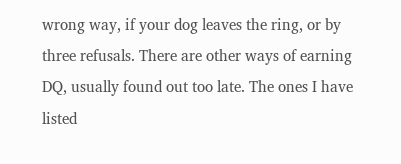wrong way, if your dog leaves the ring, or by three refusals. There are other ways of earning DQ, usually found out too late. The ones I have listed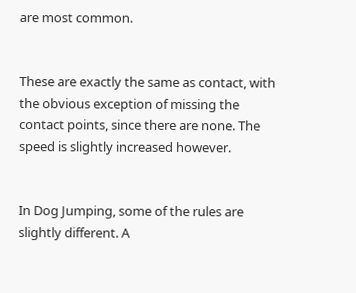are most common.


These are exactly the same as contact, with the obvious exception of missing the contact points, since there are none. The speed is slightly increased however.


In Dog Jumping, some of the rules are slightly different. A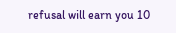refusal will earn you 10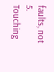faults, not 5. Touching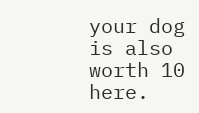your dog is also worth 10 here.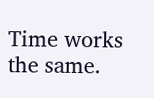Time works the same.